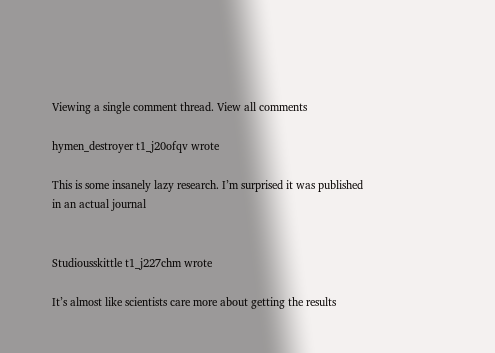Viewing a single comment thread. View all comments

hymen_destroyer t1_j20ofqv wrote

This is some insanely lazy research. I’m surprised it was published in an actual journal


Studiousskittle t1_j227chm wrote

It’s almost like scientists care more about getting the results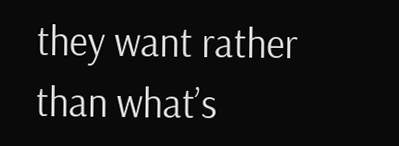they want rather than what’s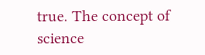true. The concept of science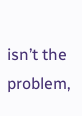isn’t the problem,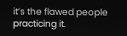it’s the flawed people practicing it.